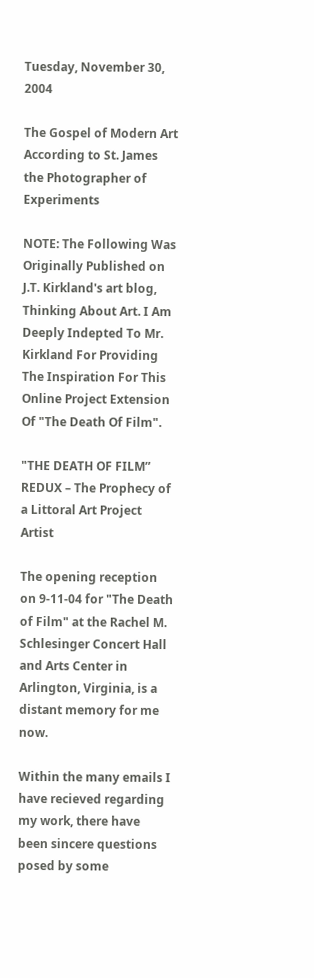Tuesday, November 30, 2004

The Gospel of Modern Art According to St. James the Photographer of Experiments

NOTE: The Following Was Originally Published on J.T. Kirkland's art blog, Thinking About Art. I Am Deeply Indepted To Mr. Kirkland For Providing The Inspiration For This Online Project Extension Of "The Death Of Film".

"THE DEATH OF FILM” REDUX – The Prophecy of a Littoral Art Project Artist

The opening reception on 9-11-04 for "The Death of Film" at the Rachel M. Schlesinger Concert Hall and Arts Center in Arlington, Virginia, is a distant memory for me now.

Within the many emails I have recieved regarding my work, there have been sincere questions posed by some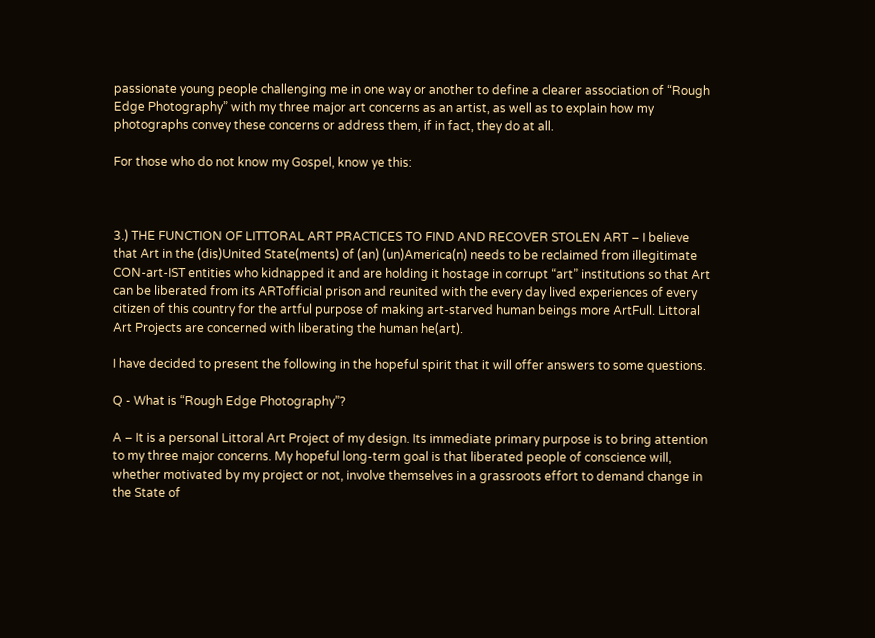passionate young people challenging me in one way or another to define a clearer association of “Rough Edge Photography” with my three major art concerns as an artist, as well as to explain how my photographs convey these concerns or address them, if in fact, they do at all.

For those who do not know my Gospel, know ye this:



3.) THE FUNCTION OF LITTORAL ART PRACTICES TO FIND AND RECOVER STOLEN ART – I believe that Art in the (dis)United State(ments) of (an) (un)America(n) needs to be reclaimed from illegitimate CON-art-IST entities who kidnapped it and are holding it hostage in corrupt “art” institutions so that Art can be liberated from its ARTofficial prison and reunited with the every day lived experiences of every citizen of this country for the artful purpose of making art-starved human beings more ArtFull. Littoral Art Projects are concerned with liberating the human he(art).

I have decided to present the following in the hopeful spirit that it will offer answers to some questions.

Q - What is “Rough Edge Photography”?

A – It is a personal Littoral Art Project of my design. Its immediate primary purpose is to bring attention to my three major concerns. My hopeful long-term goal is that liberated people of conscience will, whether motivated by my project or not, involve themselves in a grassroots effort to demand change in the State of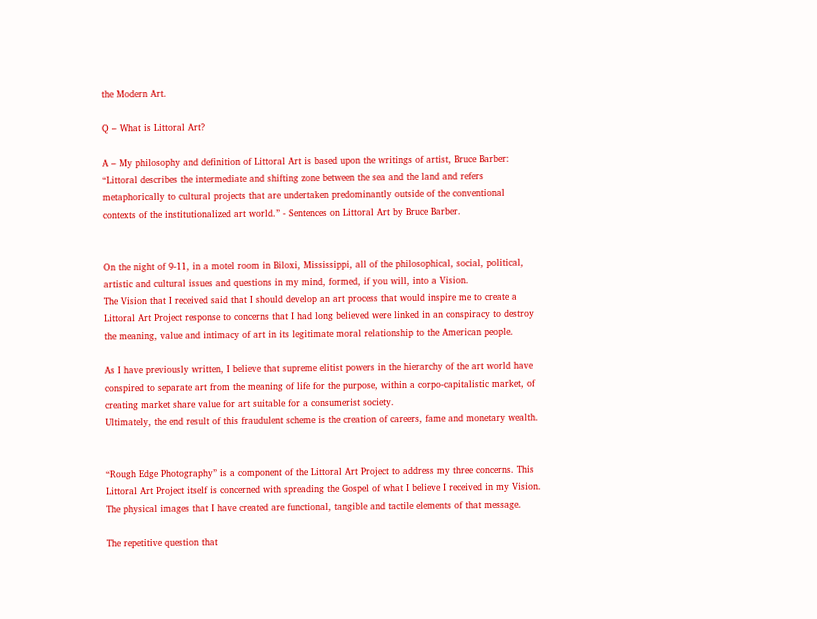the Modern Art.

Q – What is Littoral Art?

A – My philosophy and definition of Littoral Art is based upon the writings of artist, Bruce Barber:
“Littoral describes the intermediate and shifting zone between the sea and the land and refers metaphorically to cultural projects that are undertaken predominantly outside of the conventional contexts of the institutionalized art world.” - Sentences on Littoral Art by Bruce Barber.


On the night of 9-11, in a motel room in Biloxi, Mississippi, all of the philosophical, social, political, artistic and cultural issues and questions in my mind, formed, if you will, into a Vision.
The Vision that I received said that I should develop an art process that would inspire me to create a Littoral Art Project response to concerns that I had long believed were linked in an conspiracy to destroy the meaning, value and intimacy of art in its legitimate moral relationship to the American people.

As I have previously written, I believe that supreme elitist powers in the hierarchy of the art world have conspired to separate art from the meaning of life for the purpose, within a corpo-capitalistic market, of creating market share value for art suitable for a consumerist society.
Ultimately, the end result of this fraudulent scheme is the creation of careers, fame and monetary wealth.


“Rough Edge Photography” is a component of the Littoral Art Project to address my three concerns. This Littoral Art Project itself is concerned with spreading the Gospel of what I believe I received in my Vision. The physical images that I have created are functional, tangible and tactile elements of that message.

The repetitive question that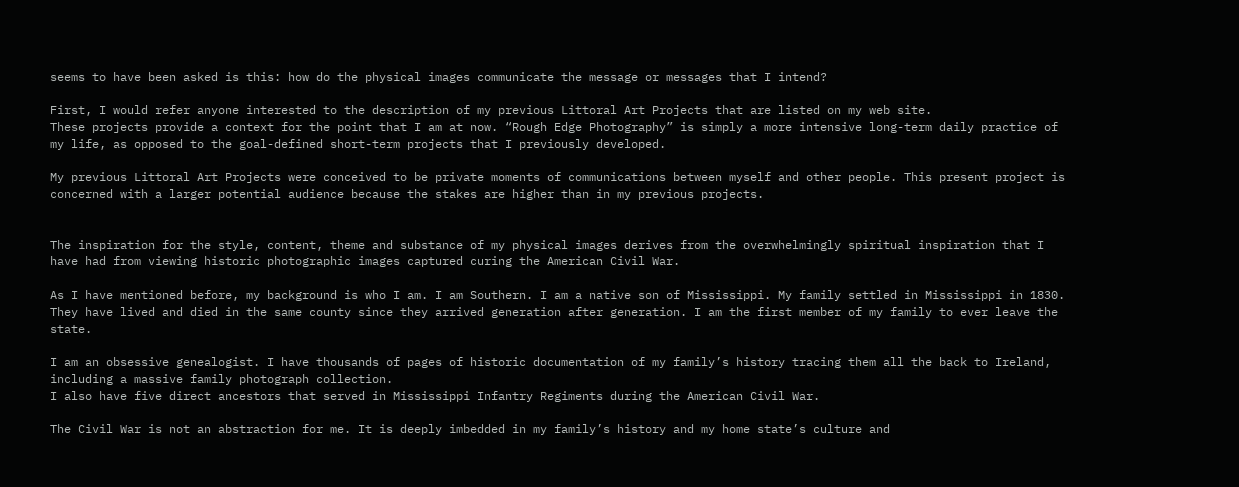seems to have been asked is this: how do the physical images communicate the message or messages that I intend?

First, I would refer anyone interested to the description of my previous Littoral Art Projects that are listed on my web site.
These projects provide a context for the point that I am at now. “Rough Edge Photography” is simply a more intensive long-term daily practice of my life, as opposed to the goal-defined short-term projects that I previously developed.

My previous Littoral Art Projects were conceived to be private moments of communications between myself and other people. This present project is concerned with a larger potential audience because the stakes are higher than in my previous projects.


The inspiration for the style, content, theme and substance of my physical images derives from the overwhelmingly spiritual inspiration that I have had from viewing historic photographic images captured curing the American Civil War.

As I have mentioned before, my background is who I am. I am Southern. I am a native son of Mississippi. My family settled in Mississippi in 1830. They have lived and died in the same county since they arrived generation after generation. I am the first member of my family to ever leave the state.

I am an obsessive genealogist. I have thousands of pages of historic documentation of my family’s history tracing them all the back to Ireland, including a massive family photograph collection.
I also have five direct ancestors that served in Mississippi Infantry Regiments during the American Civil War.

The Civil War is not an abstraction for me. It is deeply imbedded in my family’s history and my home state’s culture and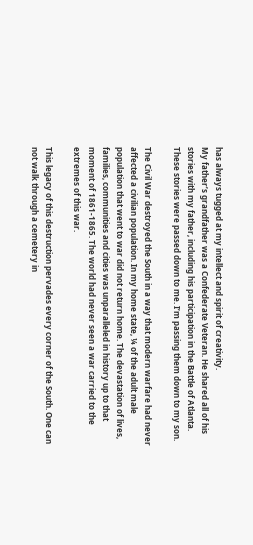has always tugged at my intellect and spirit of creativity.
My father’s grandfather was a Confederate Veteran. He shared all of his stories with my father, including his participation in the Battle of Atlanta. These stories were passed down to me. I’m passing them down to my son.

The Civil War destroyed the South in a way that modern warfare had never affected a civilian population. In my home state, ¼ of the adult male population that went to war did not return home. The devastation of lives, families, communities and cities was unparalleled in history up to that moment of 1861-1865. The world had never seen a war carried to the extremes of this war.

This legacy of this destruction pervades every corner of the South. One can not walk through a cemetery in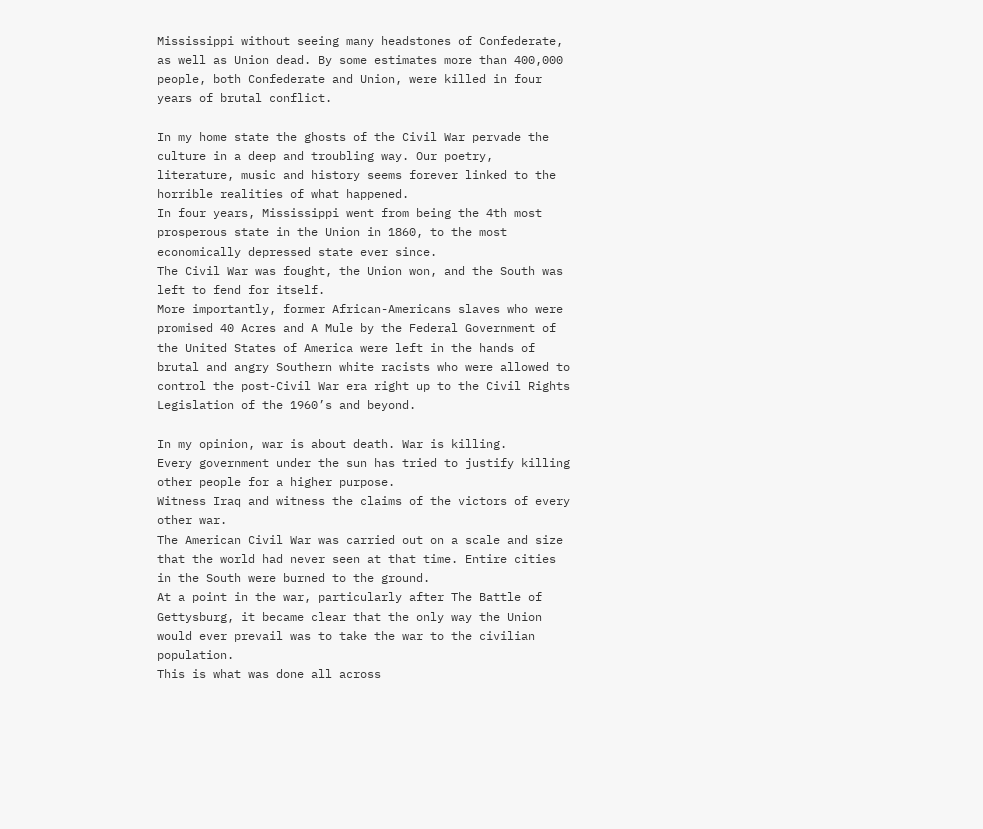Mississippi without seeing many headstones of Confederate, as well as Union dead. By some estimates more than 400,000 people, both Confederate and Union, were killed in four years of brutal conflict.

In my home state the ghosts of the Civil War pervade the culture in a deep and troubling way. Our poetry, literature, music and history seems forever linked to the horrible realities of what happened.
In four years, Mississippi went from being the 4th most prosperous state in the Union in 1860, to the most economically depressed state ever since.
The Civil War was fought, the Union won, and the South was left to fend for itself.
More importantly, former African-Americans slaves who were promised 40 Acres and A Mule by the Federal Government of the United States of America were left in the hands of brutal and angry Southern white racists who were allowed to control the post-Civil War era right up to the Civil Rights Legislation of the 1960’s and beyond.

In my opinion, war is about death. War is killing.
Every government under the sun has tried to justify killing other people for a higher purpose.
Witness Iraq and witness the claims of the victors of every other war.
The American Civil War was carried out on a scale and size that the world had never seen at that time. Entire cities in the South were burned to the ground.
At a point in the war, particularly after The Battle of Gettysburg, it became clear that the only way the Union would ever prevail was to take the war to the civilian population.
This is what was done all across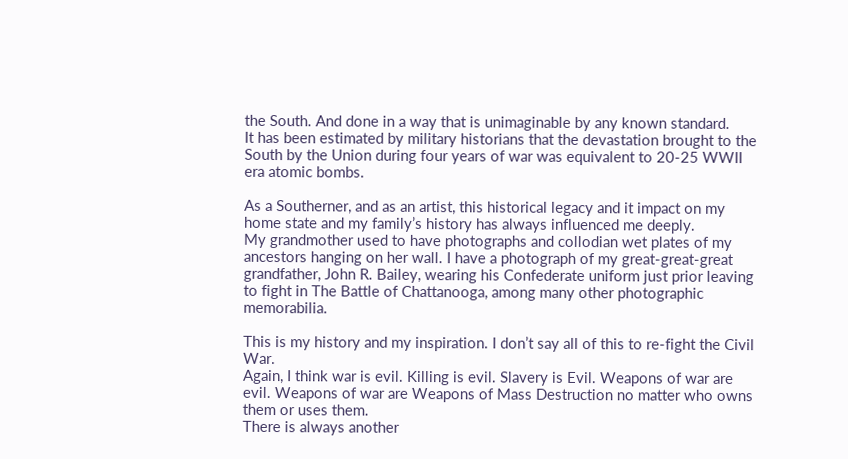the South. And done in a way that is unimaginable by any known standard.
It has been estimated by military historians that the devastation brought to the South by the Union during four years of war was equivalent to 20-25 WWII era atomic bombs.

As a Southerner, and as an artist, this historical legacy and it impact on my home state and my family’s history has always influenced me deeply.
My grandmother used to have photographs and collodian wet plates of my ancestors hanging on her wall. I have a photograph of my great-great-great grandfather, John R. Bailey, wearing his Confederate uniform just prior leaving to fight in The Battle of Chattanooga, among many other photographic memorabilia.

This is my history and my inspiration. I don’t say all of this to re-fight the Civil War.
Again, I think war is evil. Killing is evil. Slavery is Evil. Weapons of war are evil. Weapons of war are Weapons of Mass Destruction no matter who owns them or uses them.
There is always another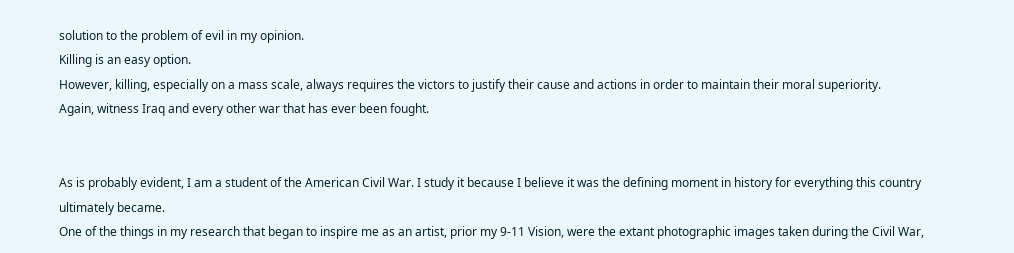solution to the problem of evil in my opinion.
Killing is an easy option.
However, killing, especially on a mass scale, always requires the victors to justify their cause and actions in order to maintain their moral superiority.
Again, witness Iraq and every other war that has ever been fought.


As is probably evident, I am a student of the American Civil War. I study it because I believe it was the defining moment in history for everything this country ultimately became.
One of the things in my research that began to inspire me as an artist, prior my 9-11 Vision, were the extant photographic images taken during the Civil War,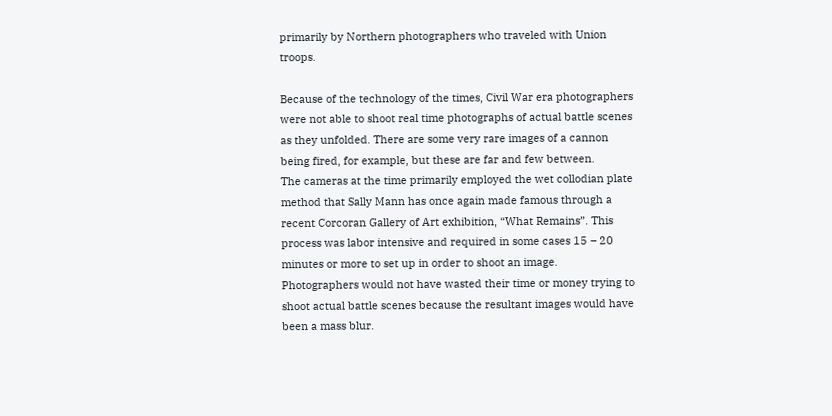primarily by Northern photographers who traveled with Union troops.

Because of the technology of the times, Civil War era photographers were not able to shoot real time photographs of actual battle scenes as they unfolded. There are some very rare images of a cannon being fired, for example, but these are far and few between.
The cameras at the time primarily employed the wet collodian plate method that Sally Mann has once again made famous through a recent Corcoran Gallery of Art exhibition, “What Remains”. This process was labor intensive and required in some cases 15 – 20 minutes or more to set up in order to shoot an image.
Photographers would not have wasted their time or money trying to shoot actual battle scenes because the resultant images would have been a mass blur.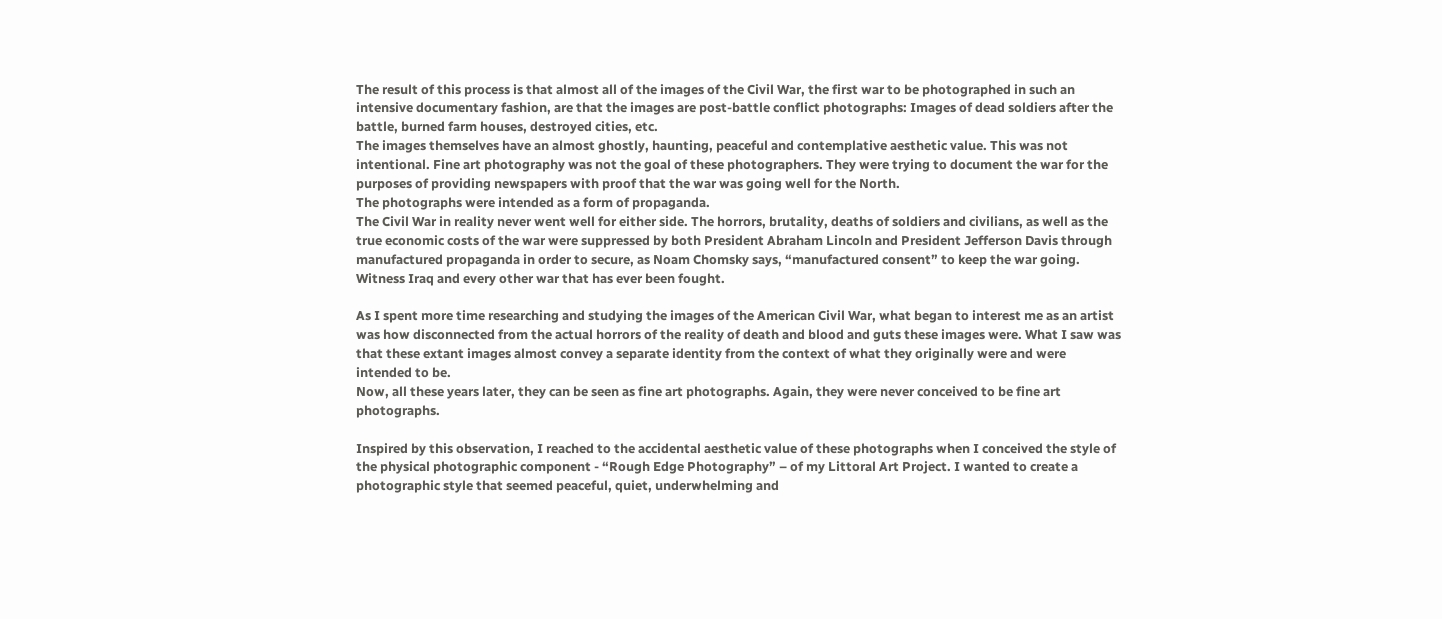The result of this process is that almost all of the images of the Civil War, the first war to be photographed in such an intensive documentary fashion, are that the images are post-battle conflict photographs: Images of dead soldiers after the battle, burned farm houses, destroyed cities, etc.
The images themselves have an almost ghostly, haunting, peaceful and contemplative aesthetic value. This was not intentional. Fine art photography was not the goal of these photographers. They were trying to document the war for the purposes of providing newspapers with proof that the war was going well for the North.
The photographs were intended as a form of propaganda.
The Civil War in reality never went well for either side. The horrors, brutality, deaths of soldiers and civilians, as well as the true economic costs of the war were suppressed by both President Abraham Lincoln and President Jefferson Davis through manufactured propaganda in order to secure, as Noam Chomsky says, “manufactured consent” to keep the war going.
Witness Iraq and every other war that has ever been fought.

As I spent more time researching and studying the images of the American Civil War, what began to interest me as an artist was how disconnected from the actual horrors of the reality of death and blood and guts these images were. What I saw was that these extant images almost convey a separate identity from the context of what they originally were and were intended to be.
Now, all these years later, they can be seen as fine art photographs. Again, they were never conceived to be fine art photographs.

Inspired by this observation, I reached to the accidental aesthetic value of these photographs when I conceived the style of the physical photographic component - “Rough Edge Photography” – of my Littoral Art Project. I wanted to create a photographic style that seemed peaceful, quiet, underwhelming and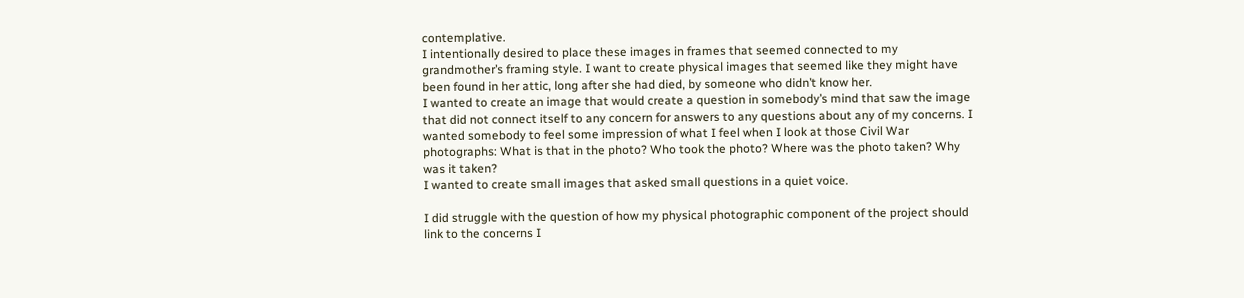contemplative.
I intentionally desired to place these images in frames that seemed connected to my grandmother’s framing style. I want to create physical images that seemed like they might have been found in her attic, long after she had died, by someone who didn’t know her.
I wanted to create an image that would create a question in somebody’s mind that saw the image that did not connect itself to any concern for answers to any questions about any of my concerns. I wanted somebody to feel some impression of what I feel when I look at those Civil War photographs: What is that in the photo? Who took the photo? Where was the photo taken? Why was it taken?
I wanted to create small images that asked small questions in a quiet voice.

I did struggle with the question of how my physical photographic component of the project should link to the concerns I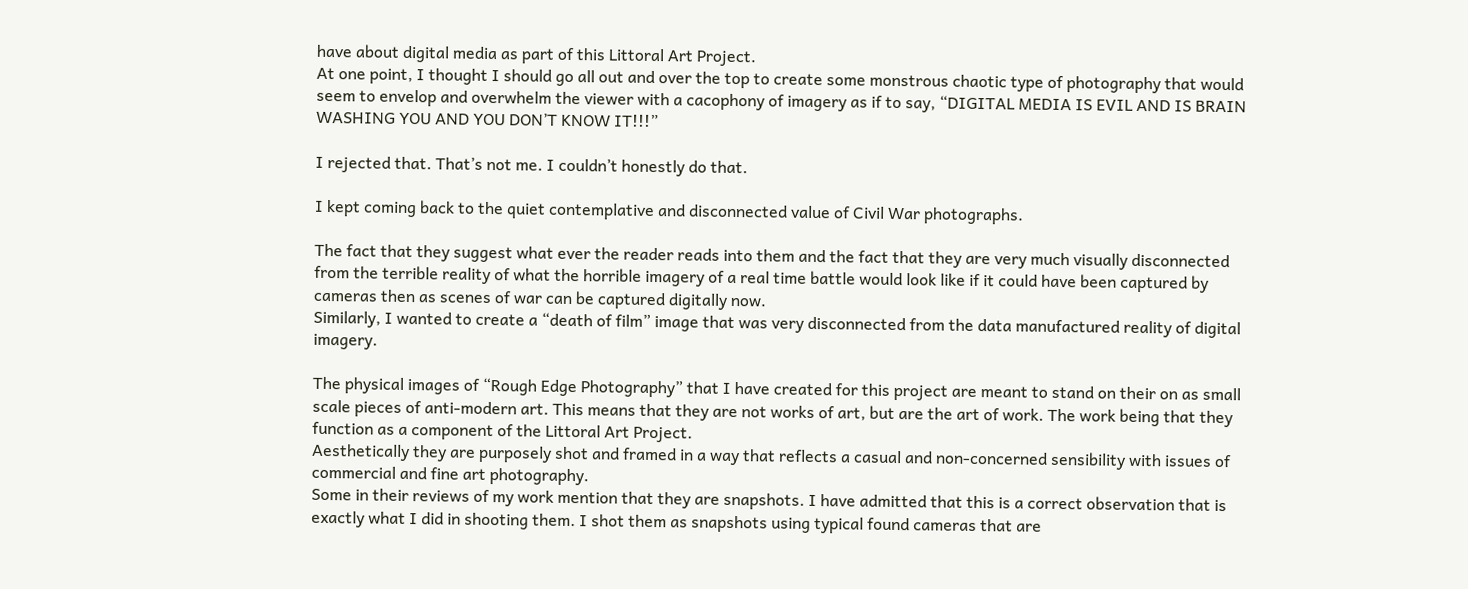have about digital media as part of this Littoral Art Project.
At one point, I thought I should go all out and over the top to create some monstrous chaotic type of photography that would seem to envelop and overwhelm the viewer with a cacophony of imagery as if to say, “DIGITAL MEDIA IS EVIL AND IS BRAIN WASHING YOU AND YOU DON’T KNOW IT!!!”

I rejected that. That’s not me. I couldn’t honestly do that.

I kept coming back to the quiet contemplative and disconnected value of Civil War photographs.

The fact that they suggest what ever the reader reads into them and the fact that they are very much visually disconnected from the terrible reality of what the horrible imagery of a real time battle would look like if it could have been captured by cameras then as scenes of war can be captured digitally now.
Similarly, I wanted to create a “death of film” image that was very disconnected from the data manufactured reality of digital imagery.

The physical images of “Rough Edge Photography” that I have created for this project are meant to stand on their on as small scale pieces of anti-modern art. This means that they are not works of art, but are the art of work. The work being that they function as a component of the Littoral Art Project.
Aesthetically they are purposely shot and framed in a way that reflects a casual and non-concerned sensibility with issues of commercial and fine art photography.
Some in their reviews of my work mention that they are snapshots. I have admitted that this is a correct observation that is exactly what I did in shooting them. I shot them as snapshots using typical found cameras that are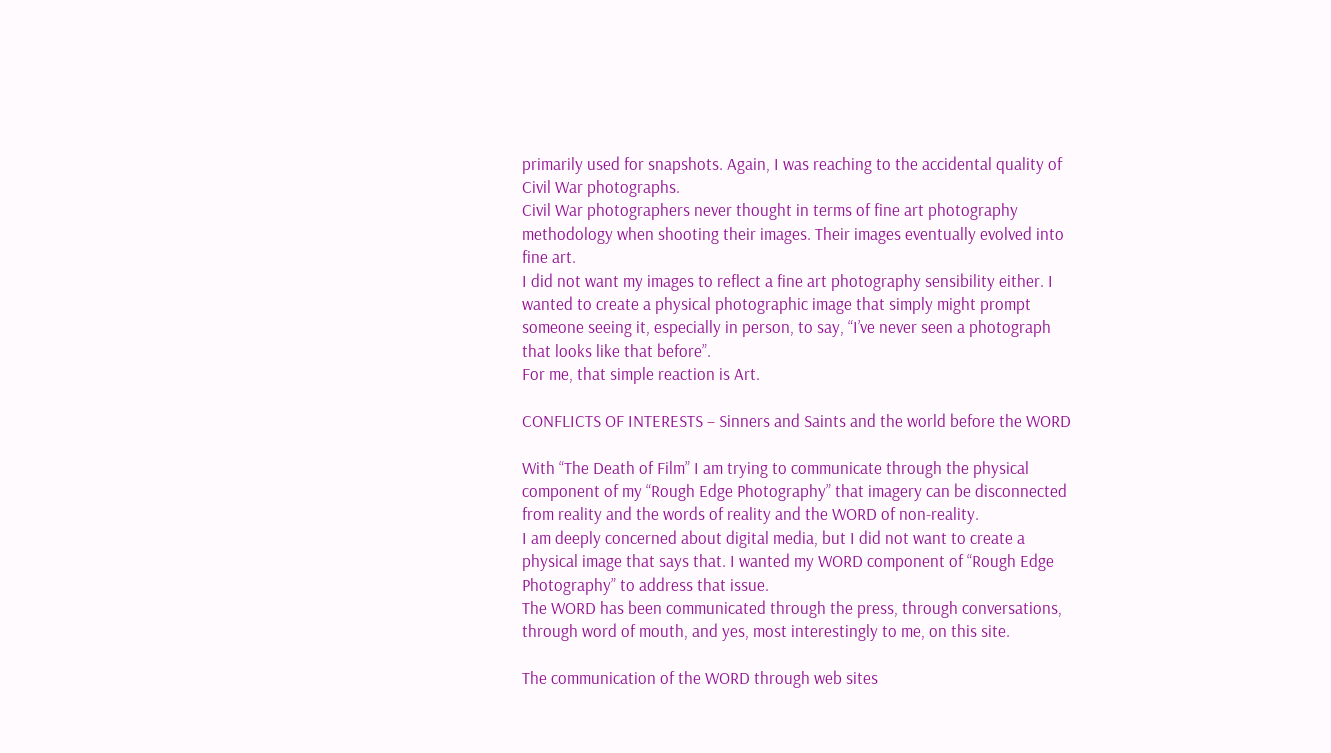primarily used for snapshots. Again, I was reaching to the accidental quality of Civil War photographs.
Civil War photographers never thought in terms of fine art photography methodology when shooting their images. Their images eventually evolved into fine art.
I did not want my images to reflect a fine art photography sensibility either. I wanted to create a physical photographic image that simply might prompt someone seeing it, especially in person, to say, “I’ve never seen a photograph that looks like that before”.
For me, that simple reaction is Art.

CONFLICTS OF INTERESTS – Sinners and Saints and the world before the WORD

With “The Death of Film” I am trying to communicate through the physical component of my “Rough Edge Photography” that imagery can be disconnected from reality and the words of reality and the WORD of non-reality.
I am deeply concerned about digital media, but I did not want to create a physical image that says that. I wanted my WORD component of “Rough Edge Photography” to address that issue.
The WORD has been communicated through the press, through conversations, through word of mouth, and yes, most interestingly to me, on this site.

The communication of the WORD through web sites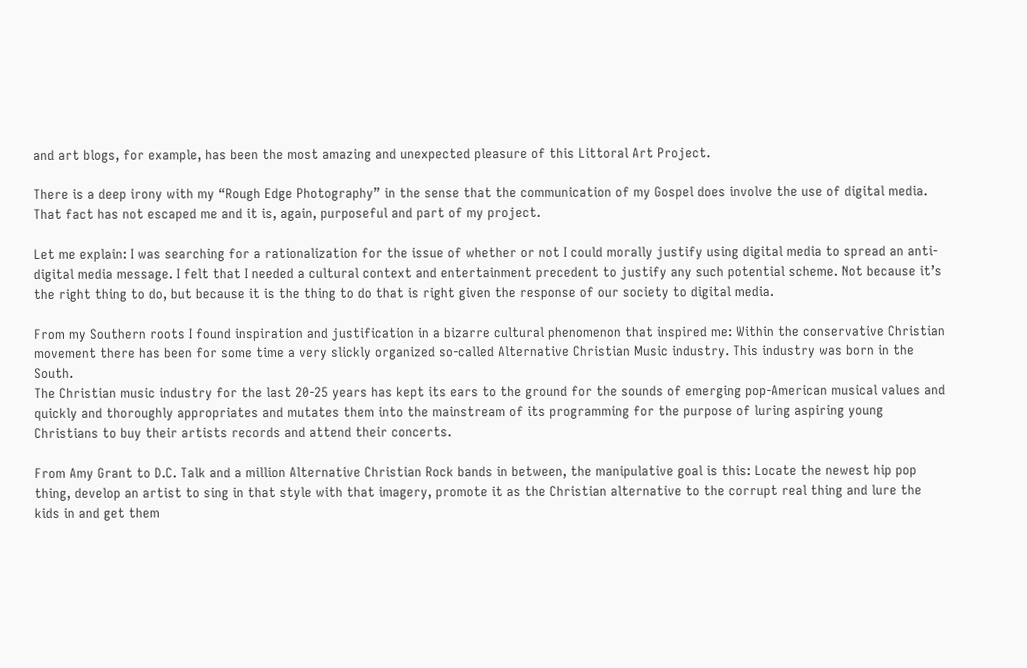and art blogs, for example, has been the most amazing and unexpected pleasure of this Littoral Art Project.

There is a deep irony with my “Rough Edge Photography” in the sense that the communication of my Gospel does involve the use of digital media. That fact has not escaped me and it is, again, purposeful and part of my project.

Let me explain: I was searching for a rationalization for the issue of whether or not I could morally justify using digital media to spread an anti-digital media message. I felt that I needed a cultural context and entertainment precedent to justify any such potential scheme. Not because it’s the right thing to do, but because it is the thing to do that is right given the response of our society to digital media.

From my Southern roots I found inspiration and justification in a bizarre cultural phenomenon that inspired me: Within the conservative Christian movement there has been for some time a very slickly organized so-called Alternative Christian Music industry. This industry was born in the South.
The Christian music industry for the last 20-25 years has kept its ears to the ground for the sounds of emerging pop-American musical values and quickly and thoroughly appropriates and mutates them into the mainstream of its programming for the purpose of luring aspiring young Christians to buy their artists records and attend their concerts.

From Amy Grant to D.C. Talk and a million Alternative Christian Rock bands in between, the manipulative goal is this: Locate the newest hip pop thing, develop an artist to sing in that style with that imagery, promote it as the Christian alternative to the corrupt real thing and lure the kids in and get them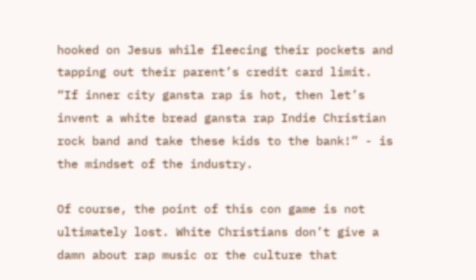hooked on Jesus while fleecing their pockets and tapping out their parent’s credit card limit.
“If inner city gansta rap is hot, then let’s invent a white bread gansta rap Indie Christian rock band and take these kids to the bank!” - is the mindset of the industry.

Of course, the point of this con game is not ultimately lost. White Christians don’t give a damn about rap music or the culture that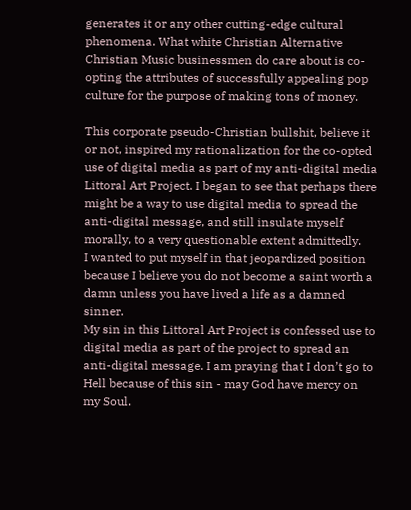generates it or any other cutting-edge cultural phenomena. What white Christian Alternative Christian Music businessmen do care about is co-opting the attributes of successfully appealing pop culture for the purpose of making tons of money.

This corporate pseudo-Christian bullshit, believe it or not, inspired my rationalization for the co-opted use of digital media as part of my anti-digital media Littoral Art Project. I began to see that perhaps there might be a way to use digital media to spread the anti-digital message, and still insulate myself morally, to a very questionable extent admittedly.
I wanted to put myself in that jeopardized position because I believe you do not become a saint worth a damn unless you have lived a life as a damned sinner.
My sin in this Littoral Art Project is confessed use to digital media as part of the project to spread an anti-digital message. I am praying that I don’t go to Hell because of this sin - may God have mercy on my Soul.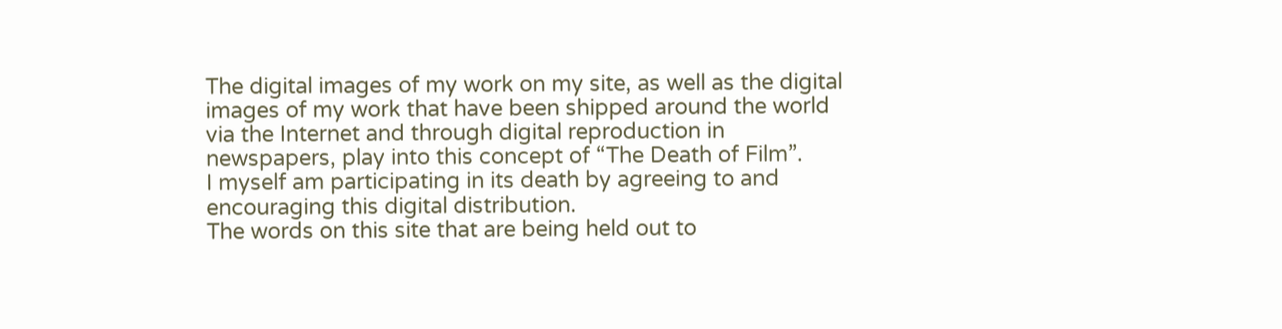The digital images of my work on my site, as well as the digital images of my work that have been shipped around the world via the Internet and through digital reproduction in newspapers, play into this concept of “The Death of Film”.
I myself am participating in its death by agreeing to and encouraging this digital distribution.
The words on this site that are being held out to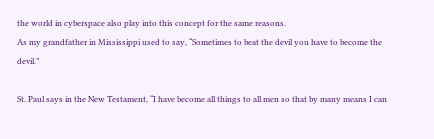the world in cyberspace also play into this concept for the same reasons.
As my grandfather in Mississippi used to say, “Sometimes to beat the devil you have to become the devil.”

St. Paul says in the New Testament, “I have become all things to all men so that by many means I can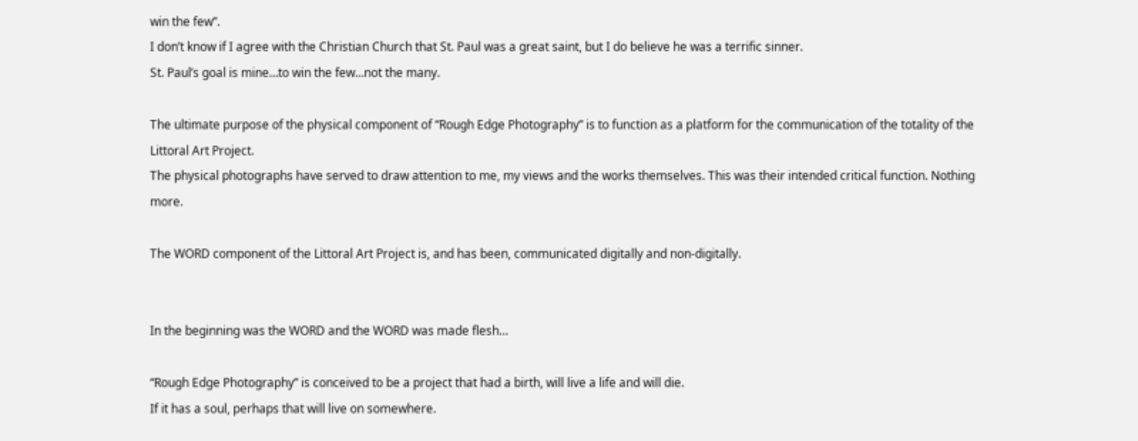win the few”.
I don’t know if I agree with the Christian Church that St. Paul was a great saint, but I do believe he was a terrific sinner.
St. Paul’s goal is mine…to win the few…not the many.

The ultimate purpose of the physical component of “Rough Edge Photography” is to function as a platform for the communication of the totality of the Littoral Art Project.
The physical photographs have served to draw attention to me, my views and the works themselves. This was their intended critical function. Nothing more.

The WORD component of the Littoral Art Project is, and has been, communicated digitally and non-digitally.


In the beginning was the WORD and the WORD was made flesh…

“Rough Edge Photography” is conceived to be a project that had a birth, will live a life and will die.
If it has a soul, perhaps that will live on somewhere.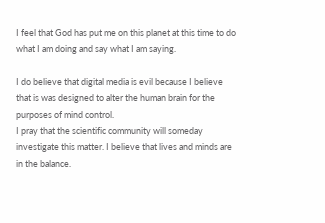I feel that God has put me on this planet at this time to do what I am doing and say what I am saying.

I do believe that digital media is evil because I believe that is was designed to alter the human brain for the purposes of mind control.
I pray that the scientific community will someday investigate this matter. I believe that lives and minds are in the balance.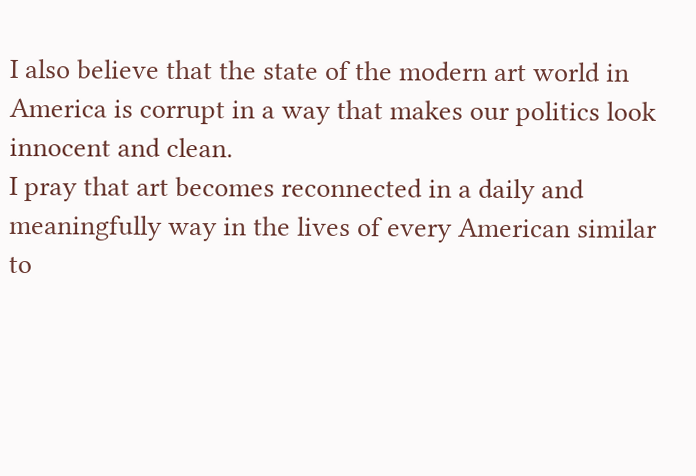I also believe that the state of the modern art world in America is corrupt in a way that makes our politics look innocent and clean.
I pray that art becomes reconnected in a daily and meaningfully way in the lives of every American similar to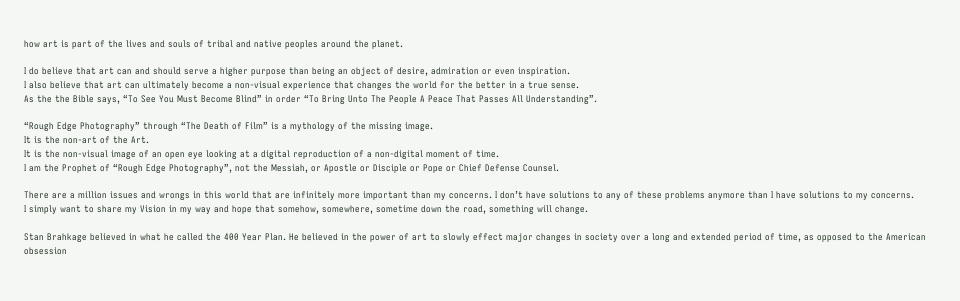how art is part of the lives and souls of tribal and native peoples around the planet.

I do believe that art can and should serve a higher purpose than being an object of desire, admiration or even inspiration.
I also believe that art can ultimately become a non-visual experience that changes the world for the better in a true sense.
As the the Bible says, “To See You Must Become Blind” in order “To Bring Unto The People A Peace That Passes All Understanding”.

“Rough Edge Photography” through “The Death of Film” is a mythology of the missing image.
It is the non-art of the Art.
It is the non-visual image of an open eye looking at a digital reproduction of a non-digital moment of time.
I am the Prophet of “Rough Edge Photography”, not the Messiah, or Apostle or Disciple or Pope or Chief Defense Counsel.

There are a million issues and wrongs in this world that are infinitely more important than my concerns. I don’t have solutions to any of these problems anymore than I have solutions to my concerns.
I simply want to share my Vision in my way and hope that somehow, somewhere, sometime down the road, something will change.

Stan Brahkage believed in what he called the 400 Year Plan. He believed in the power of art to slowly effect major changes in society over a long and extended period of time, as opposed to the American obsession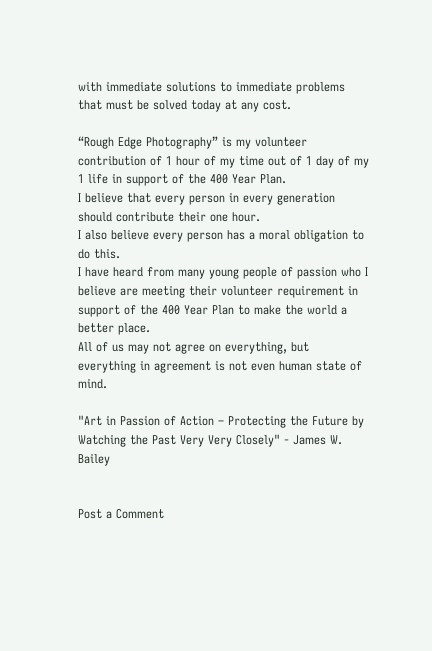with immediate solutions to immediate problems that must be solved today at any cost.

“Rough Edge Photography” is my volunteer contribution of 1 hour of my time out of 1 day of my 1 life in support of the 400 Year Plan.
I believe that every person in every generation should contribute their one hour.
I also believe every person has a moral obligation to do this.
I have heard from many young people of passion who I believe are meeting their volunteer requirement in support of the 400 Year Plan to make the world a better place.
All of us may not agree on everything, but everything in agreement is not even human state of mind.

"Art in Passion of Action – Protecting the Future by Watching the Past Very Very Closely" - James W. Bailey


Post a Comment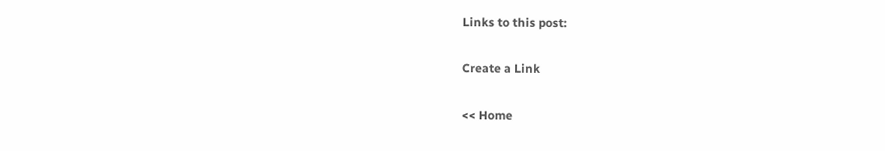Links to this post:

Create a Link

<< Home